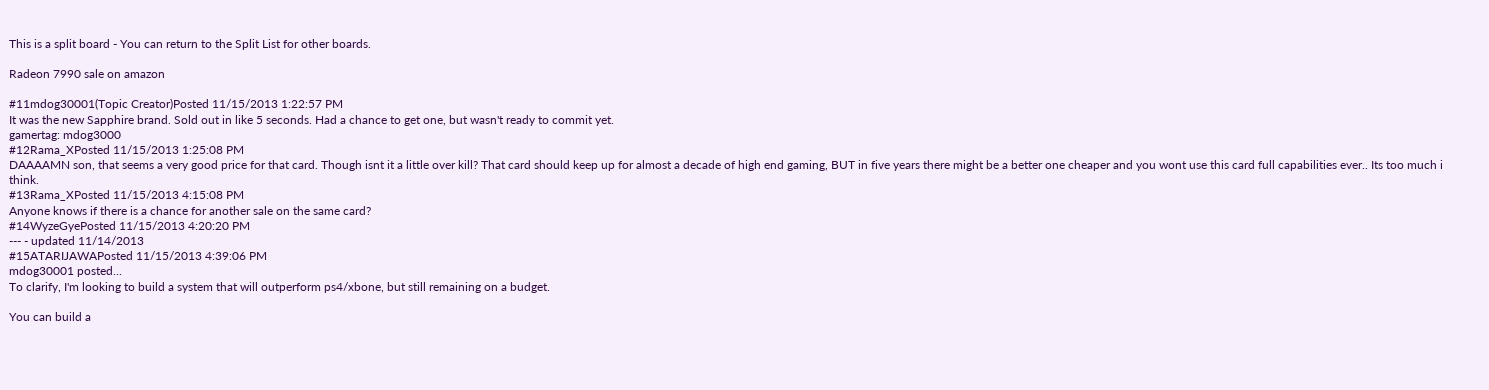This is a split board - You can return to the Split List for other boards.

Radeon 7990 sale on amazon

#11mdog30001(Topic Creator)Posted 11/15/2013 1:22:57 PM
It was the new Sapphire brand. Sold out in like 5 seconds. Had a chance to get one, but wasn't ready to commit yet.
gamertag: mdog3000
#12Rama_XPosted 11/15/2013 1:25:08 PM
DAAAAMN son, that seems a very good price for that card. Though isnt it a little over kill? That card should keep up for almost a decade of high end gaming, BUT in five years there might be a better one cheaper and you wont use this card full capabilities ever.. Its too much i think.
#13Rama_XPosted 11/15/2013 4:15:08 PM
Anyone knows if there is a chance for another sale on the same card?
#14WyzeGyePosted 11/15/2013 4:20:20 PM
--- - updated 11/14/2013
#15ATARIJAWAPosted 11/15/2013 4:39:06 PM
mdog30001 posted...
To clarify, I'm looking to build a system that will outperform ps4/xbone, but still remaining on a budget.

You can build a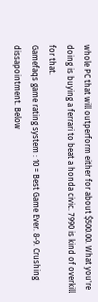whole PC that will outperform either for about $500.00. What you're doing is buying a ferrari to beat a honda civic. 7990 is kind of overkill for that.
Gamefaqs game rating system : 10 = Best Game Ever. 8-9. Crushing dissapointment. Below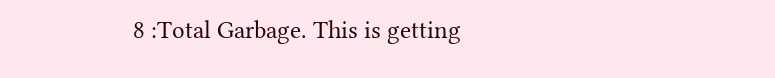8 :Total Garbage. This is getting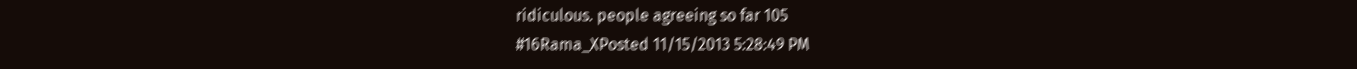ridiculous. people agreeing so far 105
#16Rama_XPosted 11/15/2013 5:28:49 PM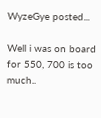WyzeGye posted...

Well i was on board for 550, 700 is too much..